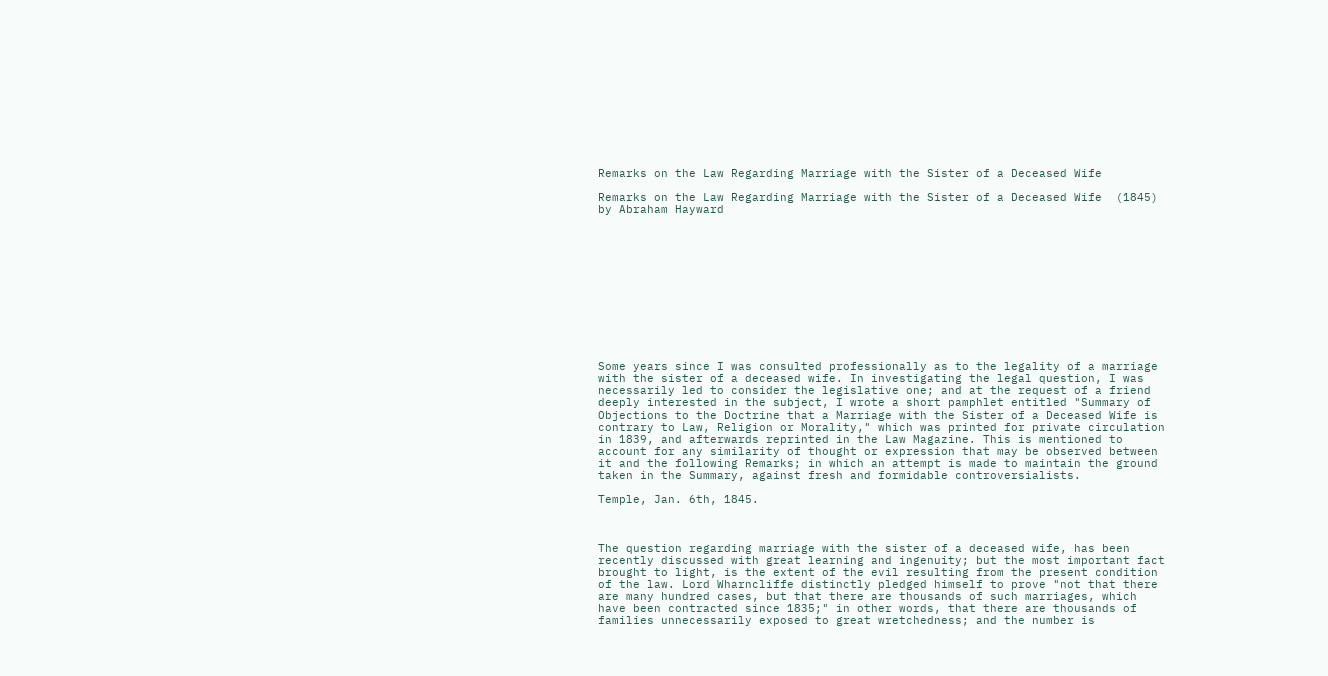Remarks on the Law Regarding Marriage with the Sister of a Deceased Wife

Remarks on the Law Regarding Marriage with the Sister of a Deceased Wife  (1845)
by Abraham Hayward












Some years since I was consulted professionally as to the legality of a marriage with the sister of a deceased wife. In investigating the legal question, I was necessarily led to consider the legislative one; and at the request of a friend deeply interested in the subject, I wrote a short pamphlet entitled "Summary of Objections to the Doctrine that a Marriage with the Sister of a Deceased Wife is contrary to Law, Religion or Morality," which was printed for private circulation in 1839, and afterwards reprinted in the Law Magazine. This is mentioned to account for any similarity of thought or expression that may be observed between it and the following Remarks; in which an attempt is made to maintain the ground taken in the Summary, against fresh and formidable controversialists.

Temple, Jan. 6th, 1845.



The question regarding marriage with the sister of a deceased wife, has been recently discussed with great learning and ingenuity; but the most important fact brought to light, is the extent of the evil resulting from the present condition of the law. Lord Wharncliffe distinctly pledged himself to prove "not that there are many hundred cases, but that there are thousands of such marriages, which have been contracted since 1835;" in other words, that there are thousands of families unnecessarily exposed to great wretchedness; and the number is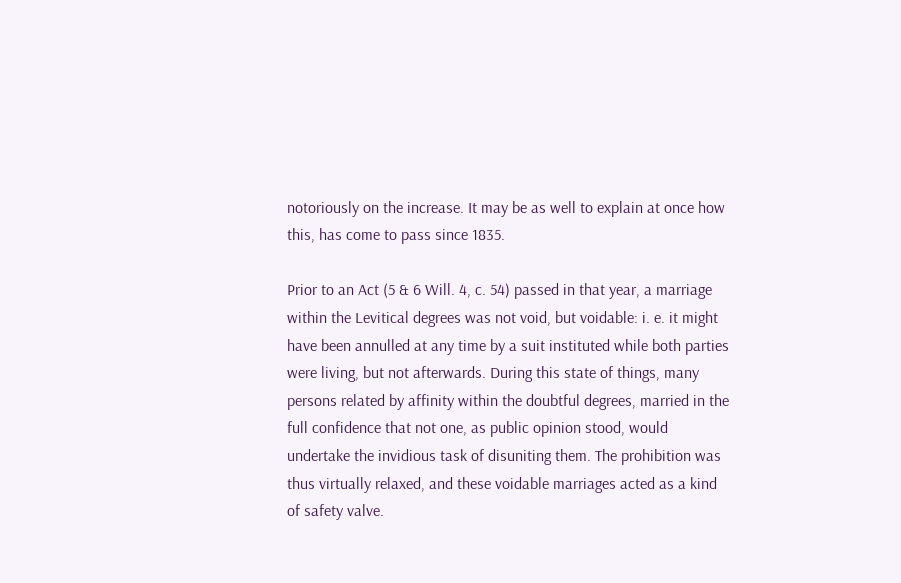notoriously on the increase. It may be as well to explain at once how this, has come to pass since 1835.

Prior to an Act (5 & 6 Will. 4, c. 54) passed in that year, a marriage within the Levitical degrees was not void, but voidable: i. e. it might have been annulled at any time by a suit instituted while both parties were living, but not afterwards. During this state of things, many persons related by affinity within the doubtful degrees, married in the full confidence that not one, as public opinion stood, would undertake the invidious task of disuniting them. The prohibition was thus virtually relaxed, and these voidable marriages acted as a kind of safety valve.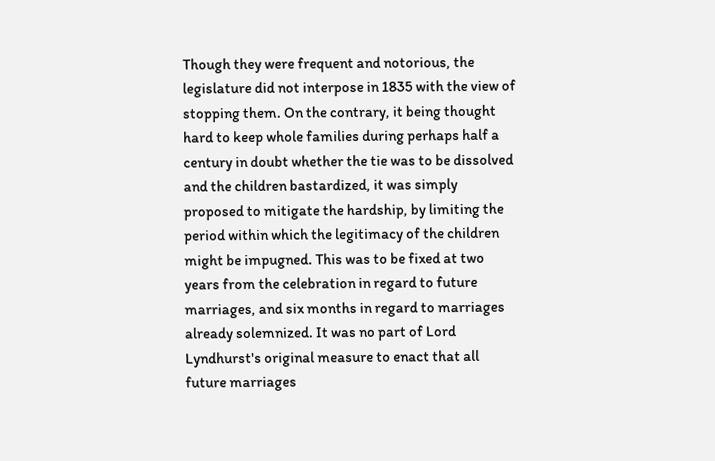Though they were frequent and notorious, the legislature did not interpose in 1835 with the view of stopping them. On the contrary, it being thought hard to keep whole families during perhaps half a century in doubt whether the tie was to be dissolved and the children bastardized, it was simply proposed to mitigate the hardship, by limiting the period within which the legitimacy of the children might be impugned. This was to be fixed at two years from the celebration in regard to future marriages, and six months in regard to marriages already solemnized. It was no part of Lord Lyndhurst's original measure to enact that all future marriages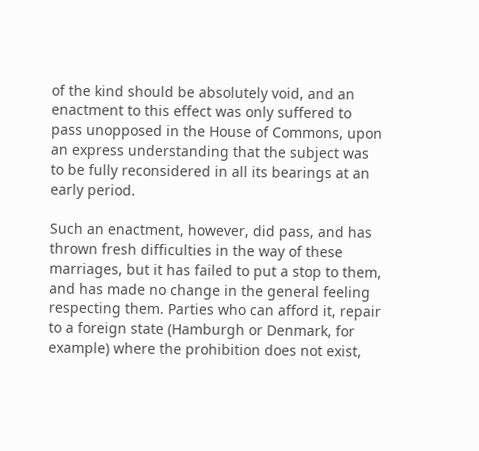of the kind should be absolutely void, and an enactment to this effect was only suffered to pass unopposed in the House of Commons, upon an express understanding that the subject was to be fully reconsidered in all its bearings at an early period.

Such an enactment, however, did pass, and has thrown fresh difficulties in the way of these marriages, but it has failed to put a stop to them, and has made no change in the general feeling respecting them. Parties who can afford it, repair to a foreign state (Hamburgh or Denmark, for example) where the prohibition does not exist,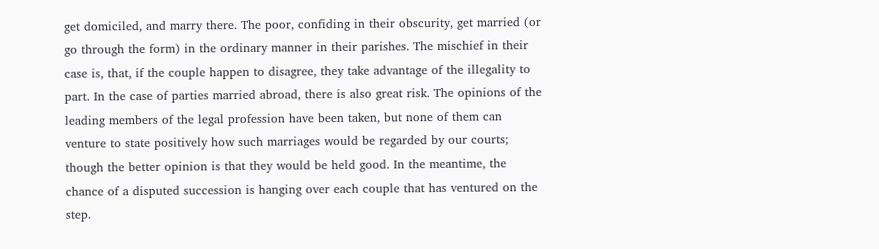get domiciled, and marry there. The poor, confiding in their obscurity, get married (or go through the form) in the ordinary manner in their parishes. The mischief in their case is, that, if the couple happen to disagree, they take advantage of the illegality to part. In the case of parties married abroad, there is also great risk. The opinions of the leading members of the legal profession have been taken, but none of them can venture to state positively how such marriages would be regarded by our courts; though the better opinion is that they would be held good. In the meantime, the chance of a disputed succession is hanging over each couple that has ventured on the step.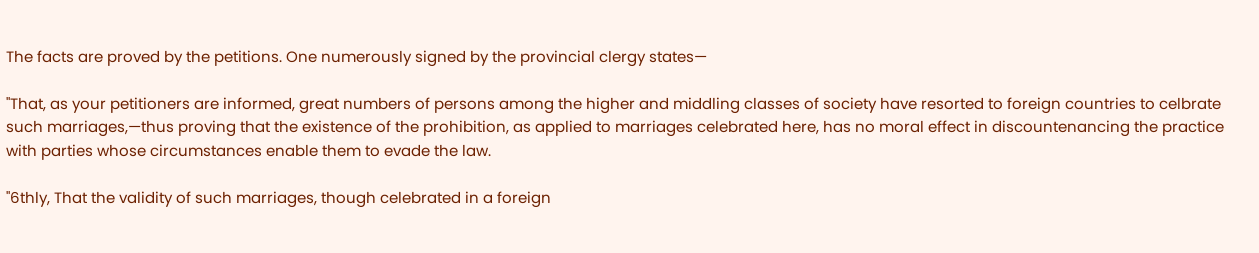The facts are proved by the petitions. One numerously signed by the provincial clergy states—

"That, as your petitioners are informed, great numbers of persons among the higher and middling classes of society have resorted to foreign countries to celbrate such marriages,—thus proving that the existence of the prohibition, as applied to marriages celebrated here, has no moral effect in discountenancing the practice with parties whose circumstances enable them to evade the law.

"6thly, That the validity of such marriages, though celebrated in a foreign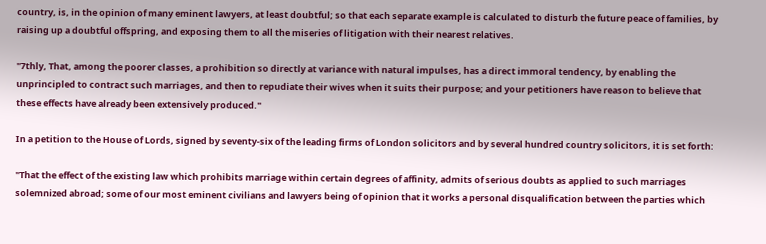country, is, in the opinion of many eminent lawyers, at least doubtful; so that each separate example is calculated to disturb the future peace of families, by raising up a doubtful offspring, and exposing them to all the miseries of litigation with their nearest relatives.

"7thly, That, among the poorer classes, a prohibition so directly at variance with natural impulses, has a direct immoral tendency, by enabling the unprincipled to contract such marriages, and then to repudiate their wives when it suits their purpose; and your petitioners have reason to believe that these effects have already been extensively produced."

In a petition to the House of Lords, signed by seventy-six of the leading firms of London solicitors and by several hundred country solicitors, it is set forth:

"That the effect of the existing law which prohibits marriage within certain degrees of affinity, admits of serious doubts as applied to such marriages solemnized abroad; some of our most eminent civilians and lawyers being of opinion that it works a personal disqualification between the parties which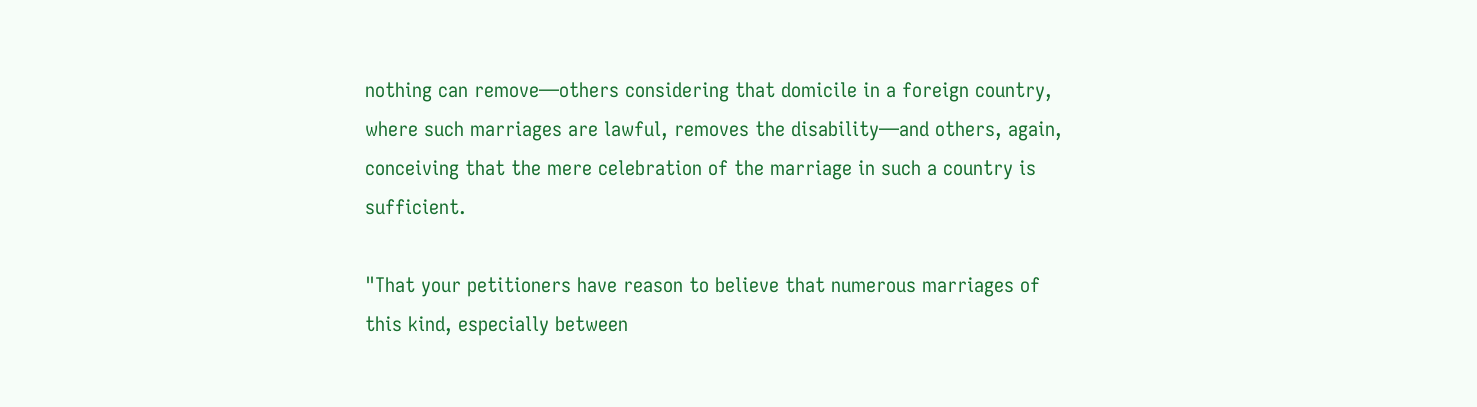nothing can remove—others considering that domicile in a foreign country, where such marriages are lawful, removes the disability—and others, again, conceiving that the mere celebration of the marriage in such a country is sufficient.

"That your petitioners have reason to believe that numerous marriages of this kind, especially between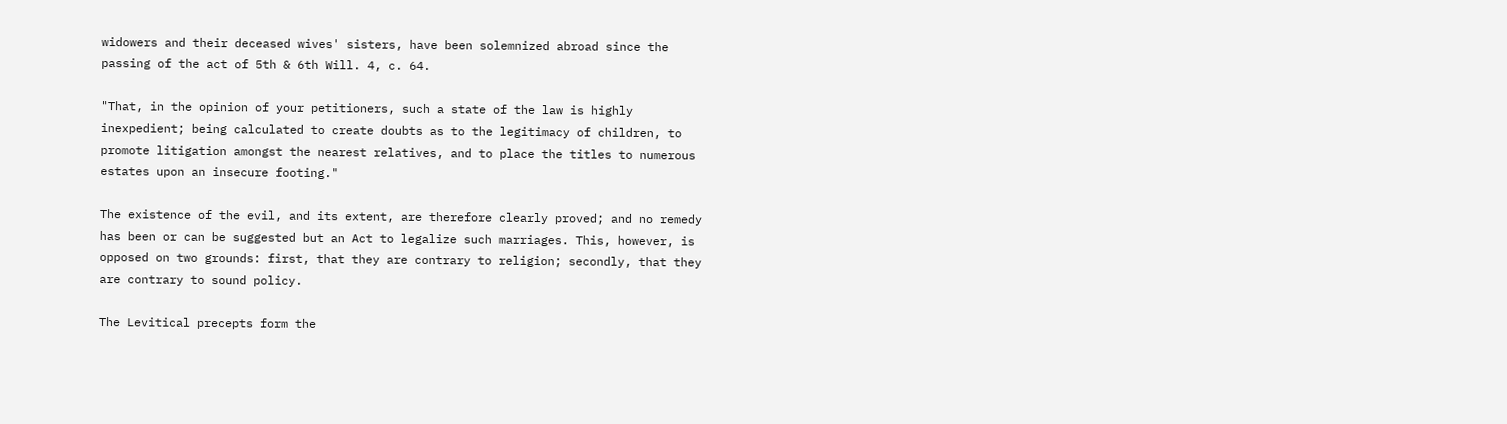widowers and their deceased wives' sisters, have been solemnized abroad since the passing of the act of 5th & 6th Will. 4, c. 64.

"That, in the opinion of your petitioners, such a state of the law is highly inexpedient; being calculated to create doubts as to the legitimacy of children, to promote litigation amongst the nearest relatives, and to place the titles to numerous estates upon an insecure footing."

The existence of the evil, and its extent, are therefore clearly proved; and no remedy has been or can be suggested but an Act to legalize such marriages. This, however, is opposed on two grounds: first, that they are contrary to religion; secondly, that they are contrary to sound policy.

The Levitical precepts form the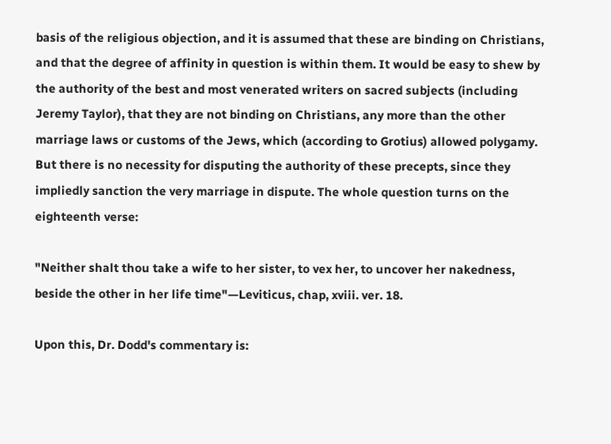basis of the religious objection, and it is assumed that these are binding on Christians, and that the degree of affinity in question is within them. It would be easy to shew by the authority of the best and most venerated writers on sacred subjects (including Jeremy Taylor), that they are not binding on Christians, any more than the other marriage laws or customs of the Jews, which (according to Grotius) allowed polygamy. But there is no necessity for disputing the authority of these precepts, since they impliedly sanction the very marriage in dispute. The whole question turns on the eighteenth verse:

"Neither shalt thou take a wife to her sister, to vex her, to uncover her nakedness, beside the other in her life time"—Leviticus, chap, xviii. ver. 18.

Upon this, Dr. Dodd's commentary is: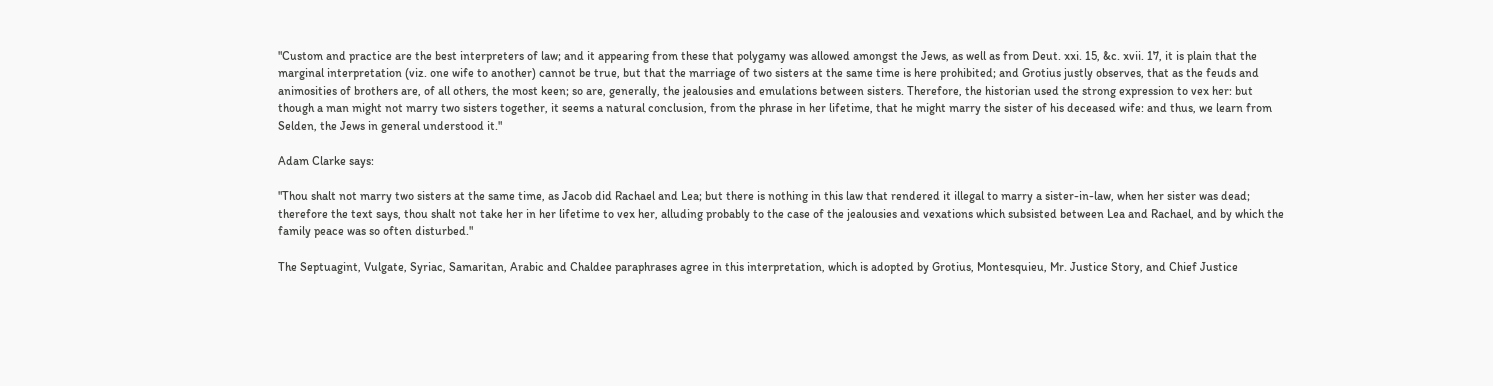"Custom and practice are the best interpreters of law; and it appearing from these that polygamy was allowed amongst the Jews, as well as from Deut. xxi. 15, &c. xvii. 17, it is plain that the marginal interpretation (viz. one wife to another) cannot be true, but that the marriage of two sisters at the same time is here prohibited; and Grotius justly observes, that as the feuds and animosities of brothers are, of all others, the most keen; so are, generally, the jealousies and emulations between sisters. Therefore, the historian used the strong expression to vex her: but though a man might not marry two sisters together, it seems a natural conclusion, from the phrase in her lifetime, that he might marry the sister of his deceased wife: and thus, we learn from Selden, the Jews in general understood it."

Adam Clarke says:

"Thou shalt not marry two sisters at the same time, as Jacob did Rachael and Lea; but there is nothing in this law that rendered it illegal to marry a sister-in-law, when her sister was dead; therefore the text says, thou shalt not take her in her lifetime to vex her, alluding probably to the case of the jealousies and vexations which subsisted between Lea and Rachael, and by which the family peace was so often disturbed."

The Septuagint, Vulgate, Syriac, Samaritan, Arabic and Chaldee paraphrases agree in this interpretation, which is adopted by Grotius, Montesquieu, Mr. Justice Story, and Chief Justice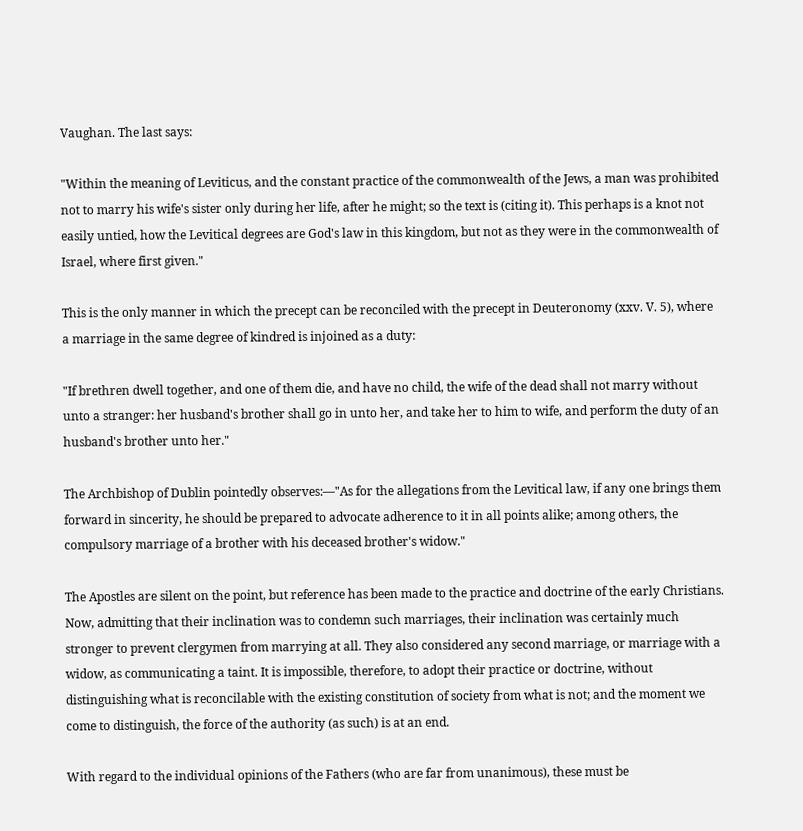Vaughan. The last says:

"Within the meaning of Leviticus, and the constant practice of the commonwealth of the Jews, a man was prohibited not to marry his wife's sister only during her life, after he might; so the text is (citing it). This perhaps is a knot not easily untied, how the Levitical degrees are God's law in this kingdom, but not as they were in the commonwealth of Israel, where first given."

This is the only manner in which the precept can be reconciled with the precept in Deuteronomy (xxv. V. 5), where a marriage in the same degree of kindred is injoined as a duty:

"If brethren dwell together, and one of them die, and have no child, the wife of the dead shall not marry without unto a stranger: her husband's brother shall go in unto her, and take her to him to wife, and perform the duty of an husband's brother unto her."

The Archbishop of Dublin pointedly observes:—"As for the allegations from the Levitical law, if any one brings them forward in sincerity, he should be prepared to advocate adherence to it in all points alike; among others, the compulsory marriage of a brother with his deceased brother's widow."

The Apostles are silent on the point, but reference has been made to the practice and doctrine of the early Christians. Now, admitting that their inclination was to condemn such marriages, their inclination was certainly much stronger to prevent clergymen from marrying at all. They also considered any second marriage, or marriage with a widow, as communicating a taint. It is impossible, therefore, to adopt their practice or doctrine, without distinguishing what is reconcilable with the existing constitution of society from what is not; and the moment we come to distinguish, the force of the authority (as such) is at an end.

With regard to the individual opinions of the Fathers (who are far from unanimous), these must be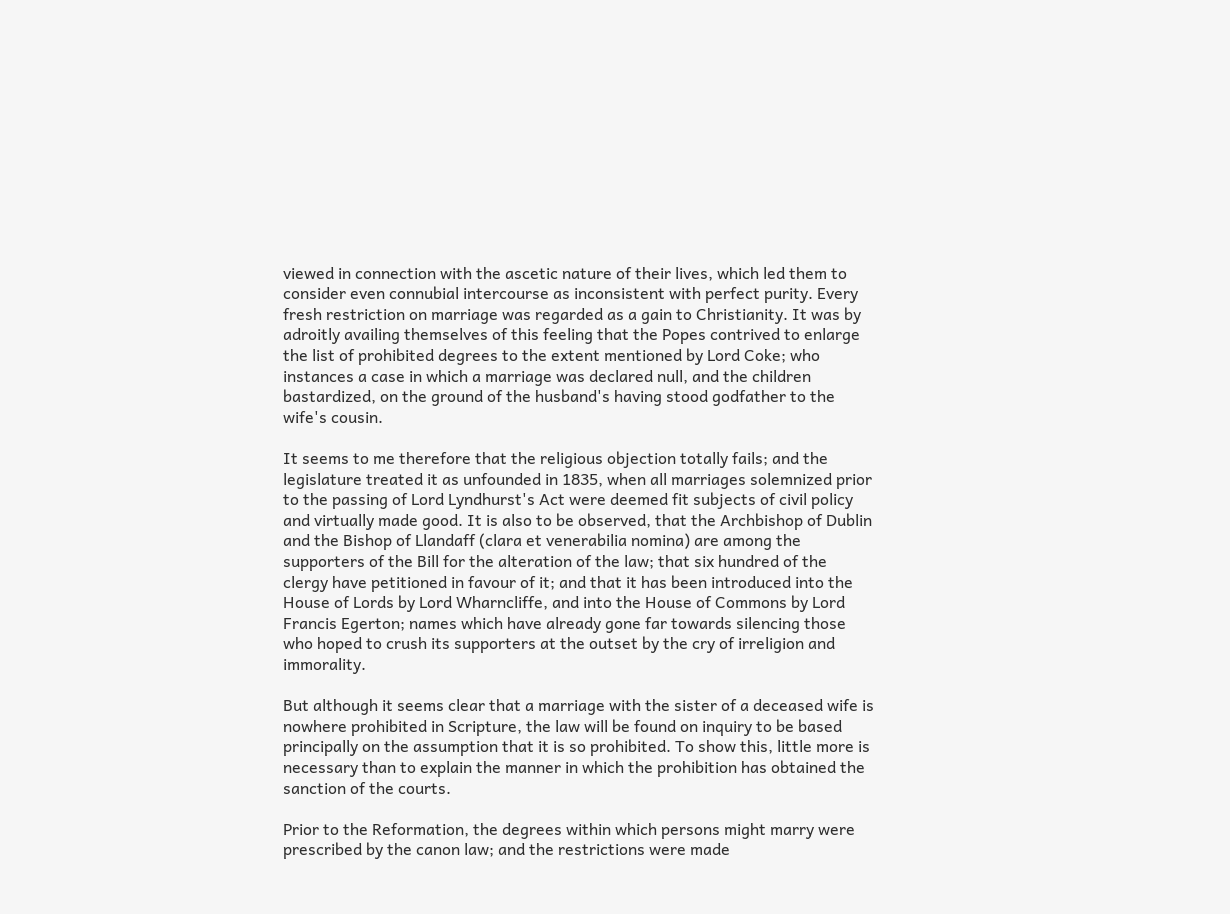viewed in connection with the ascetic nature of their lives, which led them to consider even connubial intercourse as inconsistent with perfect purity. Every fresh restriction on marriage was regarded as a gain to Christianity. It was by adroitly availing themselves of this feeling that the Popes contrived to enlarge the list of prohibited degrees to the extent mentioned by Lord Coke; who instances a case in which a marriage was declared null, and the children bastardized, on the ground of the husband's having stood godfather to the wife's cousin.

It seems to me therefore that the religious objection totally fails; and the legislature treated it as unfounded in 1835, when all marriages solemnized prior to the passing of Lord Lyndhurst's Act were deemed fit subjects of civil policy and virtually made good. It is also to be observed, that the Archbishop of Dublin and the Bishop of Llandaff (clara et venerabilia nomina) are among the supporters of the Bill for the alteration of the law; that six hundred of the clergy have petitioned in favour of it; and that it has been introduced into the House of Lords by Lord Wharncliffe, and into the House of Commons by Lord Francis Egerton; names which have already gone far towards silencing those who hoped to crush its supporters at the outset by the cry of irreligion and immorality.

But although it seems clear that a marriage with the sister of a deceased wife is nowhere prohibited in Scripture, the law will be found on inquiry to be based principally on the assumption that it is so prohibited. To show this, little more is necessary than to explain the manner in which the prohibition has obtained the sanction of the courts.

Prior to the Reformation, the degrees within which persons might marry were prescribed by the canon law; and the restrictions were made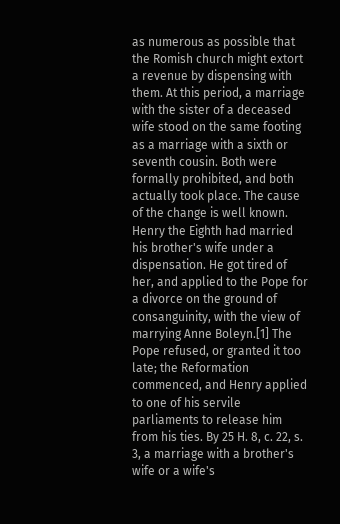as numerous as possible that the Romish church might extort a revenue by dispensing with them. At this period, a marriage with the sister of a deceased wife stood on the same footing as a marriage with a sixth or seventh cousin. Both were formally prohibited, and both actually took place. The cause of the change is well known. Henry the Eighth had married his brother's wife under a dispensation. He got tired of her, and applied to the Pope for a divorce on the ground of consanguinity, with the view of marrying Anne Boleyn.[1] The Pope refused, or granted it too late; the Reformation commenced, and Henry applied to one of his servile parliaments to release him from his ties. By 25 H. 8, c. 22, s. 3, a marriage with a brother's wife or a wife's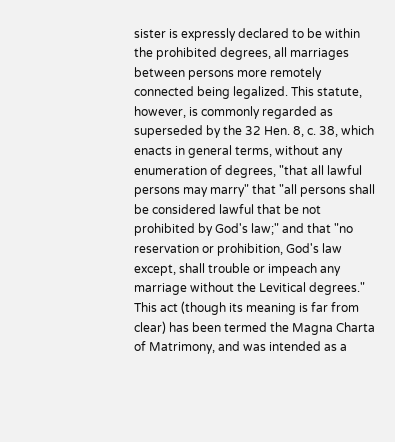sister is expressly declared to be within the prohibited degrees, all marriages between persons more remotely connected being legalized. This statute, however, is commonly regarded as superseded by the 32 Hen. 8, c. 38, which enacts in general terms, without any enumeration of degrees, "that all lawful persons may marry" that "all persons shall be considered lawful that be not prohibited by God's law;" and that "no reservation or prohibition, God's law except, shall trouble or impeach any marriage without the Levitical degrees." This act (though its meaning is far from clear) has been termed the Magna Charta of Matrimony, and was intended as a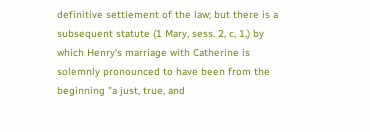definitive settlement of the law; but there is a subsequent statute (1 Mary, sess. 2, c, 1,) by which Henry's marriage with Catherine is solemnly pronounced to have been from the beginning "a just, true, and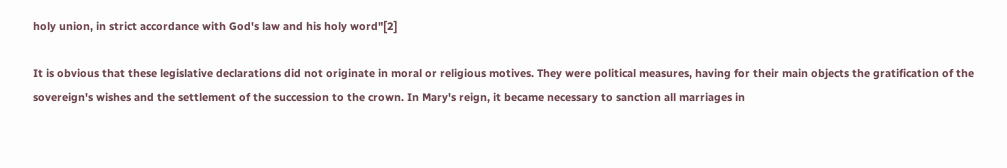holy union, in strict accordance with God's law and his holy word"[2]

It is obvious that these legislative declarations did not originate in moral or religious motives. They were political measures, having for their main objects the gratification of the sovereign's wishes and the settlement of the succession to the crown. In Mary's reign, it became necessary to sanction all marriages in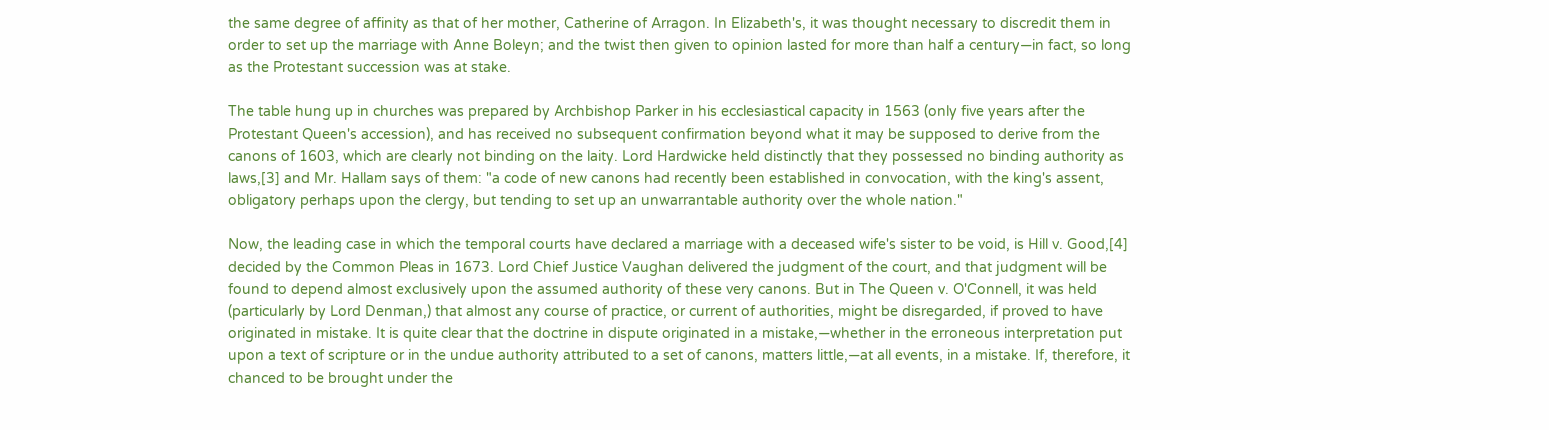the same degree of affinity as that of her mother, Catherine of Arragon. In Elizabeth's, it was thought necessary to discredit them in order to set up the marriage with Anne Boleyn; and the twist then given to opinion lasted for more than half a century—in fact, so long as the Protestant succession was at stake.

The table hung up in churches was prepared by Archbishop Parker in his ecclesiastical capacity in 1563 (only five years after the Protestant Queen's accession), and has received no subsequent confirmation beyond what it may be supposed to derive from the canons of 1603, which are clearly not binding on the laity. Lord Hardwicke held distinctly that they possessed no binding authority as laws,[3] and Mr. Hallam says of them: "a code of new canons had recently been established in convocation, with the king's assent, obligatory perhaps upon the clergy, but tending to set up an unwarrantable authority over the whole nation."

Now, the leading case in which the temporal courts have declared a marriage with a deceased wife's sister to be void, is Hill v. Good,[4] decided by the Common Pleas in 1673. Lord Chief Justice Vaughan delivered the judgment of the court, and that judgment will be found to depend almost exclusively upon the assumed authority of these very canons. But in The Queen v. O'Connell, it was held (particularly by Lord Denman,) that almost any course of practice, or current of authorities, might be disregarded, if proved to have originated in mistake. It is quite clear that the doctrine in dispute originated in a mistake,—whether in the erroneous interpretation put upon a text of scripture or in the undue authority attributed to a set of canons, matters little,—at all events, in a mistake. If, therefore, it chanced to be brought under the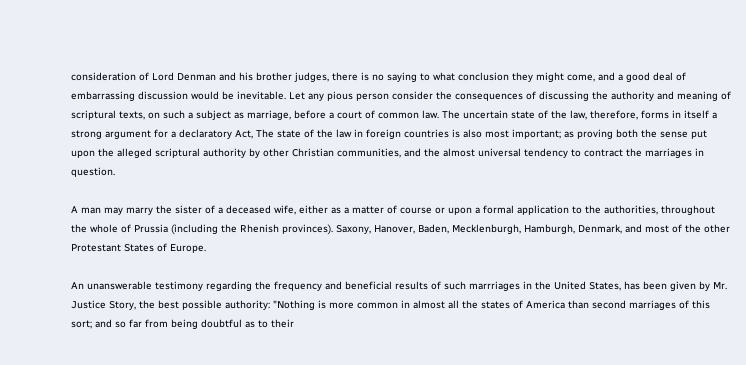consideration of Lord Denman and his brother judges, there is no saying to what conclusion they might come, and a good deal of embarrassing discussion would be inevitable. Let any pious person consider the consequences of discussing the authority and meaning of scriptural texts, on such a subject as marriage, before a court of common law. The uncertain state of the law, therefore, forms in itself a strong argument for a declaratory Act, The state of the law in foreign countries is also most important; as proving both the sense put upon the alleged scriptural authority by other Christian communities, and the almost universal tendency to contract the marriages in question.

A man may marry the sister of a deceased wife, either as a matter of course or upon a formal application to the authorities, throughout the whole of Prussia (including the Rhenish provinces). Saxony, Hanover, Baden, Mecklenburgh, Hamburgh, Denmark, and most of the other Protestant States of Europe.

An unanswerable testimony regarding the frequency and beneficial results of such marrriages in the United States, has been given by Mr. Justice Story, the best possible authority: "Nothing is more common in almost all the states of America than second marriages of this sort; and so far from being doubtful as to their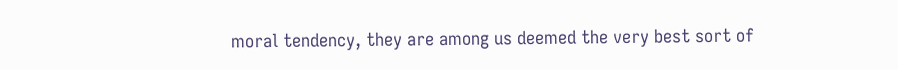moral tendency, they are among us deemed the very best sort of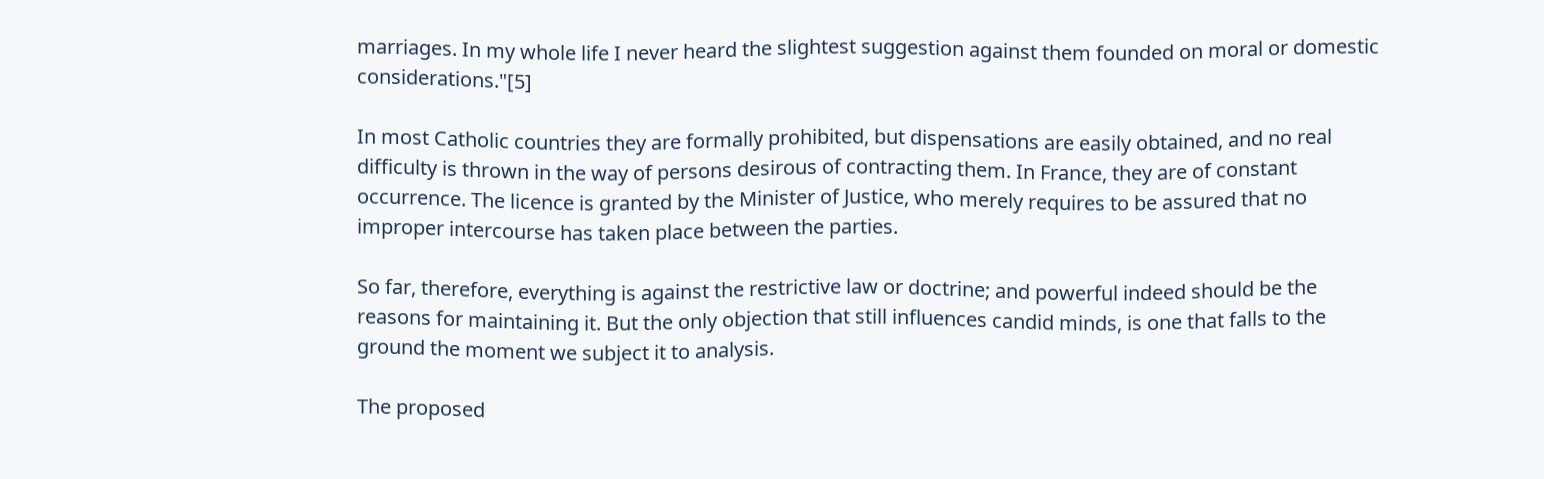marriages. In my whole life I never heard the slightest suggestion against them founded on moral or domestic considerations."[5]

In most Catholic countries they are formally prohibited, but dispensations are easily obtained, and no real difficulty is thrown in the way of persons desirous of contracting them. In France, they are of constant occurrence. The licence is granted by the Minister of Justice, who merely requires to be assured that no improper intercourse has taken place between the parties.

So far, therefore, everything is against the restrictive law or doctrine; and powerful indeed should be the reasons for maintaining it. But the only objection that still influences candid minds, is one that falls to the ground the moment we subject it to analysis.

The proposed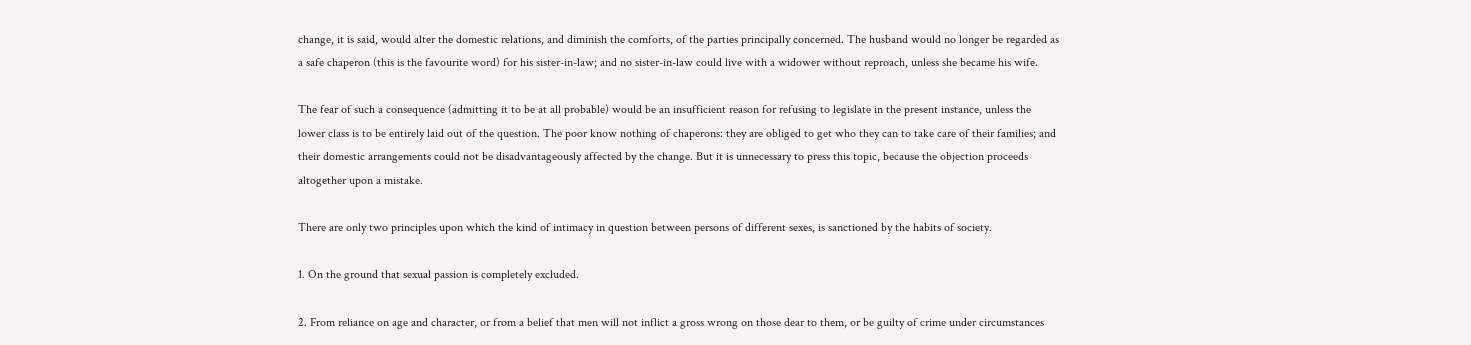change, it is said, would alter the domestic relations, and diminish the comforts, of the parties principally concerned. The husband would no longer be regarded as a safe chaperon (this is the favourite word) for his sister-in-law; and no sister-in-law could live with a widower without reproach, unless she became his wife.

The fear of such a consequence (admitting it to be at all probable) would be an insufficient reason for refusing to legislate in the present instance, unless the lower class is to be entirely laid out of the question. The poor know nothing of chaperons: they are obliged to get who they can to take care of their families; and their domestic arrangements could not be disadvantageously affected by the change. But it is unnecessary to press this topic, because the objection proceeds altogether upon a mistake.

There are only two principles upon which the kind of intimacy in question between persons of different sexes, is sanctioned by the habits of society.

1. On the ground that sexual passion is completely excluded.

2. From reliance on age and character, or from a belief that men will not inflict a gross wrong on those dear to them, or be guilty of crime under circumstances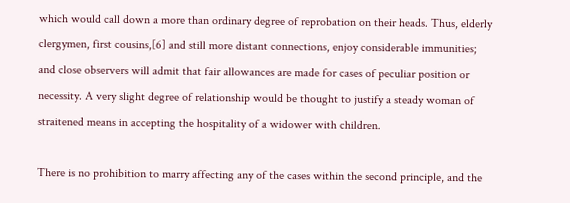which would call down a more than ordinary degree of reprobation on their heads. Thus, elderly clergymen, first cousins,[6] and still more distant connections, enjoy considerable immunities; and close observers will admit that fair allowances are made for cases of peculiar position or necessity. A very slight degree of relationship would be thought to justify a steady woman of straitened means in accepting the hospitality of a widower with children.

There is no prohibition to marry affecting any of the cases within the second principle, and the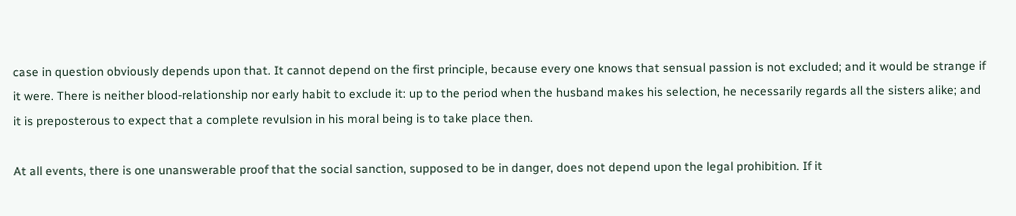case in question obviously depends upon that. It cannot depend on the first principle, because every one knows that sensual passion is not excluded; and it would be strange if it were. There is neither blood-relationship nor early habit to exclude it: up to the period when the husband makes his selection, he necessarily regards all the sisters alike; and it is preposterous to expect that a complete revulsion in his moral being is to take place then.

At all events, there is one unanswerable proof that the social sanction, supposed to be in danger, does not depend upon the legal prohibition. If it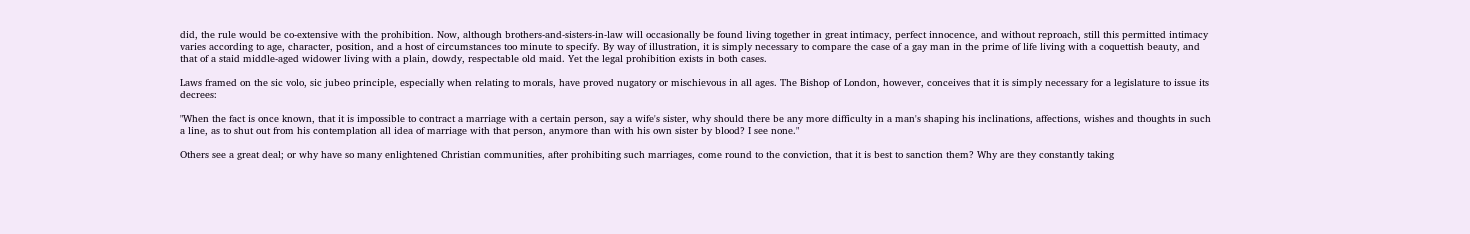did, the rule would be co-extensive with the prohibition. Now, although brothers-and-sisters-in-law will occasionally be found living together in great intimacy, perfect innocence, and without reproach, still this permitted intimacy varies according to age, character, position, and a host of circumstances too minute to specify. By way of illustration, it is simply necessary to compare the case of a gay man in the prime of life living with a coquettish beauty, and that of a staid middle-aged widower living with a plain, dowdy, respectable old maid. Yet the legal prohibition exists in both cases.

Laws framed on the sic volo, sic jubeo principle, especially when relating to morals, have proved nugatory or mischievous in all ages. The Bishop of London, however, conceives that it is simply necessary for a legislature to issue its decrees:

"When the fact is once known, that it is impossible to contract a marriage with a certain person, say a wife's sister, why should there be any more difficulty in a man's shaping his inclinations, affections, wishes and thoughts in such a line, as to shut out from his contemplation all idea of marriage with that person, anymore than with his own sister by blood? I see none."

Others see a great deal; or why have so many enlightened Christian communities, after prohibiting such marriages, come round to the conviction, that it is best to sanction them? Why are they constantly taking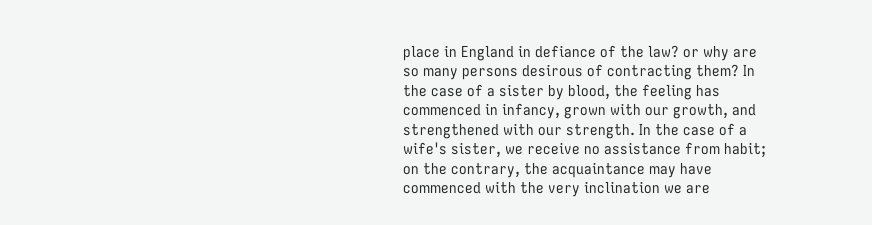place in England in defiance of the law? or why are so many persons desirous of contracting them? In the case of a sister by blood, the feeling has commenced in infancy, grown with our growth, and strengthened with our strength. In the case of a wife's sister, we receive no assistance from habit; on the contrary, the acquaintance may have commenced with the very inclination we are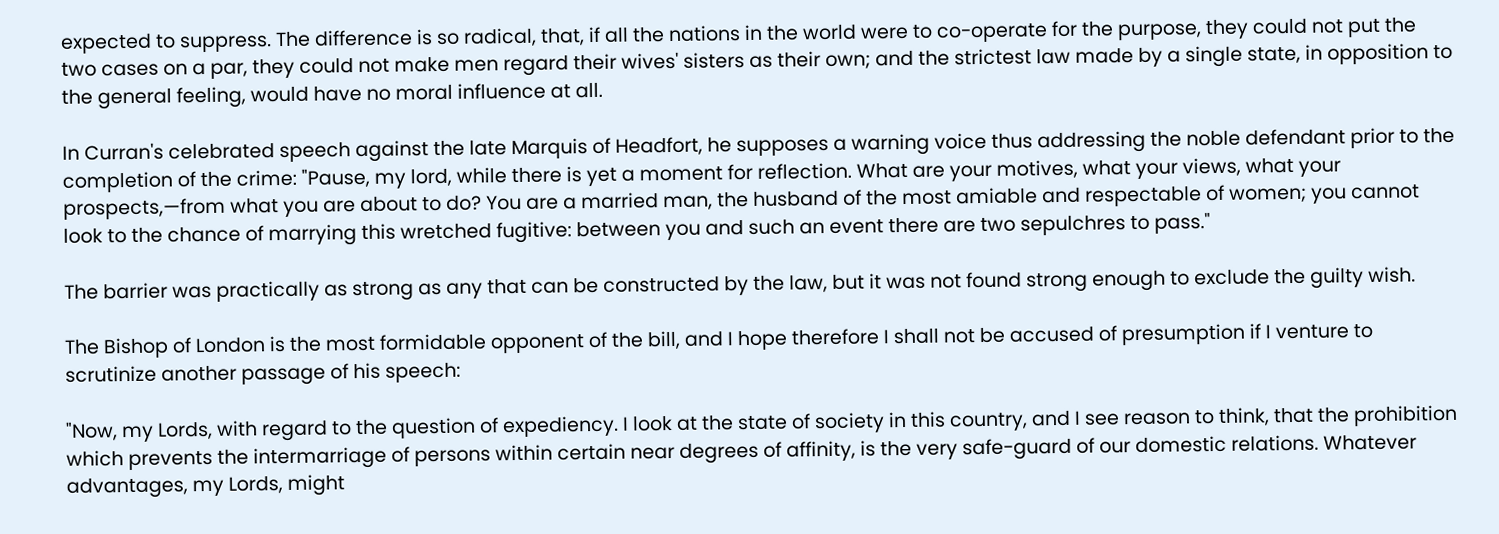expected to suppress. The difference is so radical, that, if all the nations in the world were to co-operate for the purpose, they could not put the two cases on a par, they could not make men regard their wives' sisters as their own; and the strictest law made by a single state, in opposition to the general feeling, would have no moral influence at all.

In Curran's celebrated speech against the late Marquis of Headfort, he supposes a warning voice thus addressing the noble defendant prior to the completion of the crime: "Pause, my lord, while there is yet a moment for reflection. What are your motives, what your views, what your prospects,—from what you are about to do? You are a married man, the husband of the most amiable and respectable of women; you cannot look to the chance of marrying this wretched fugitive: between you and such an event there are two sepulchres to pass."

The barrier was practically as strong as any that can be constructed by the law, but it was not found strong enough to exclude the guilty wish.

The Bishop of London is the most formidable opponent of the bill, and I hope therefore I shall not be accused of presumption if I venture to scrutinize another passage of his speech:

"Now, my Lords, with regard to the question of expediency. I look at the state of society in this country, and I see reason to think, that the prohibition which prevents the intermarriage of persons within certain near degrees of affinity, is the very safe-guard of our domestic relations. Whatever advantages, my Lords, might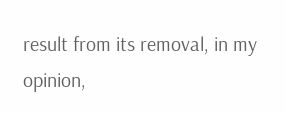result from its removal, in my opinion,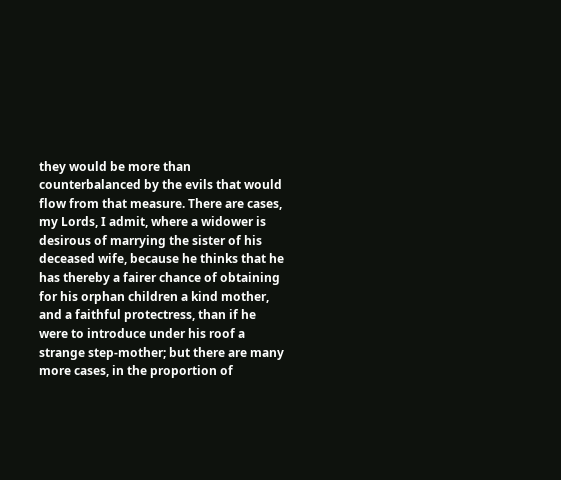they would be more than counterbalanced by the evils that would flow from that measure. There are cases, my Lords, I admit, where a widower is desirous of marrying the sister of his deceased wife, because he thinks that he has thereby a fairer chance of obtaining for his orphan children a kind mother, and a faithful protectress, than if he were to introduce under his roof a strange step-mother; but there are many more cases, in the proportion of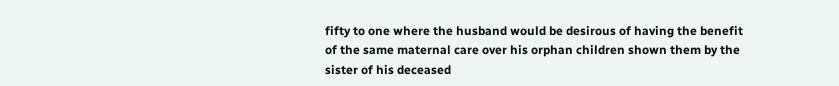fifty to one where the husband would be desirous of having the benefit of the same maternal care over his orphan children shown them by the sister of his deceased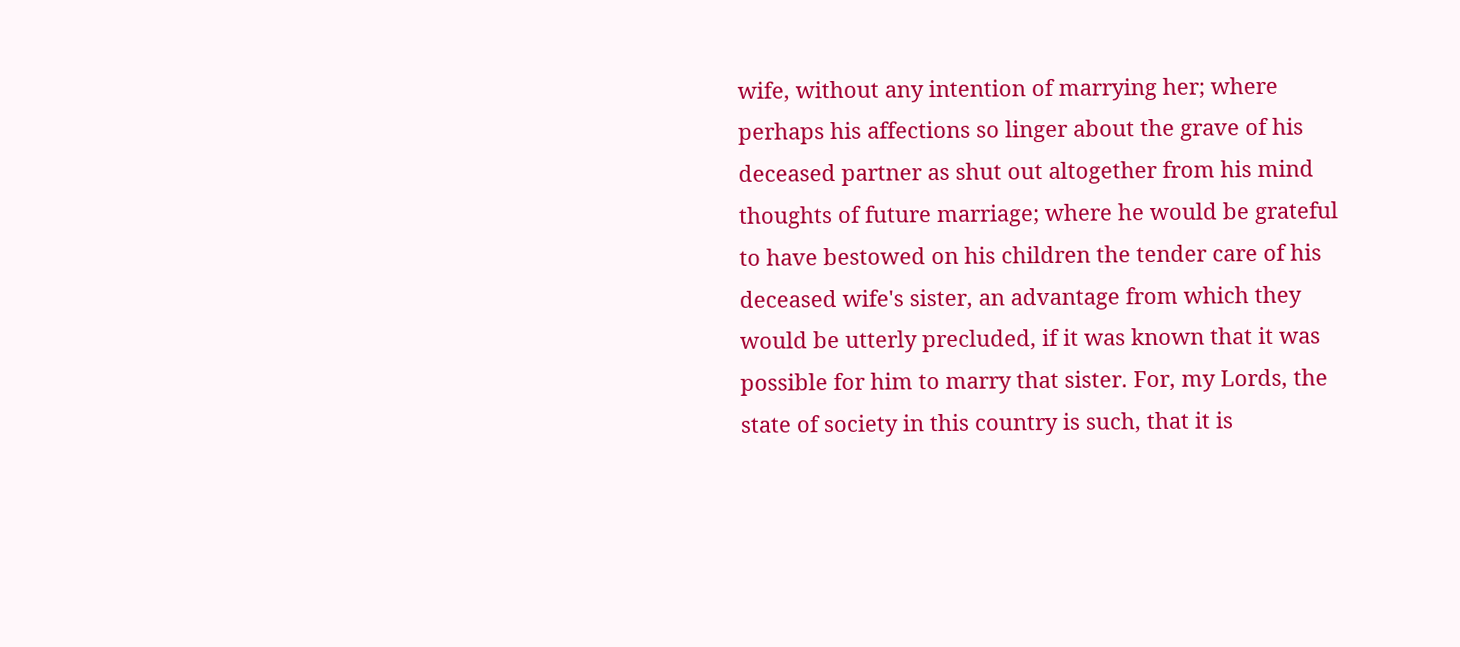wife, without any intention of marrying her; where perhaps his affections so linger about the grave of his deceased partner as shut out altogether from his mind thoughts of future marriage; where he would be grateful to have bestowed on his children the tender care of his deceased wife's sister, an advantage from which they would be utterly precluded, if it was known that it was possible for him to marry that sister. For, my Lords, the state of society in this country is such, that it is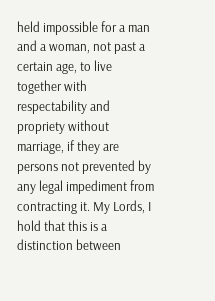held impossible for a man and a woman, not past a certain age, to live together with respectability and propriety without marriage, if they are persons not prevented by any legal impediment from contracting it. My Lords, I hold that this is a distinction between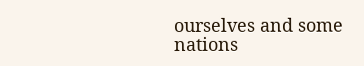ourselves and some nations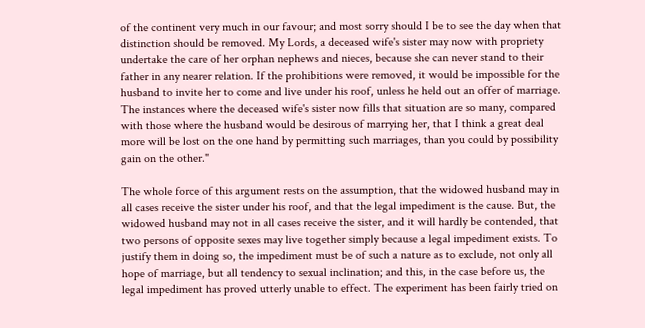of the continent very much in our favour; and most sorry should I be to see the day when that distinction should be removed. My Lords, a deceased wife's sister may now with propriety undertake the care of her orphan nephews and nieces, because she can never stand to their father in any nearer relation. If the prohibitions were removed, it would be impossible for the husband to invite her to come and live under his roof, unless he held out an offer of marriage. The instances where the deceased wife's sister now fills that situation are so many, compared with those where the husband would be desirous of marrying her, that I think a great deal more will be lost on the one hand by permitting such marriages, than you could by possibility gain on the other."

The whole force of this argument rests on the assumption, that the widowed husband may in all cases receive the sister under his roof, and that the legal impediment is the cause. But, the widowed husband may not in all cases receive the sister, and it will hardly be contended, that two persons of opposite sexes may live together simply because a legal impediment exists. To justify them in doing so, the impediment must be of such a nature as to exclude, not only all hope of marriage, but all tendency to sexual inclination; and this, in the case before us, the legal impediment has proved utterly unable to effect. The experiment has been fairly tried on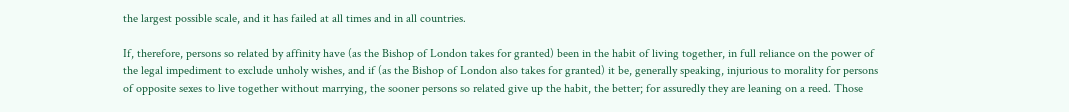the largest possible scale, and it has failed at all times and in all countries.

If, therefore, persons so related by affinity have (as the Bishop of London takes for granted) been in the habit of living together, in full reliance on the power of the legal impediment to exclude unholy wishes, and if (as the Bishop of London also takes for granted) it be, generally speaking, injurious to morality for persons of opposite sexes to live together without marrying, the sooner persons so related give up the habit, the better; for assuredly they are leaning on a reed. Those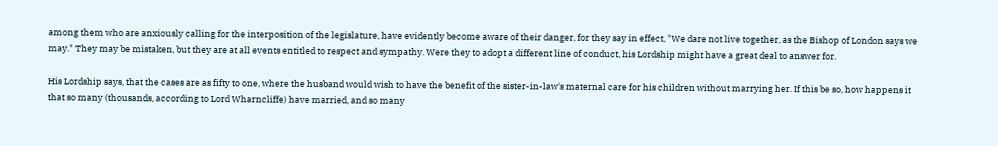among them who are anxiously calling for the interposition of the legislature, have evidently become aware of their danger, for they say in effect, "We dare not live together, as the Bishop of London says we may." They may be mistaken, but they are at all events entitled to respect and sympathy. Were they to adopt a different line of conduct, his Lordship might have a great deal to answer for.

His Lordship says, that the cases are as fifty to one, where the husband would wish to have the benefit of the sister-in-law's maternal care for his children without marrying her. If this be so, how happens it that so many (thousands, according to Lord Wharncliffe) have married, and so many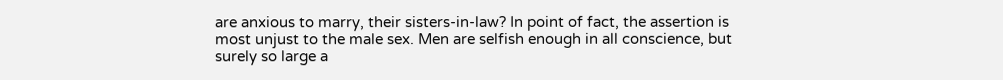are anxious to marry, their sisters-in-law? In point of fact, the assertion is most unjust to the male sex. Men are selfish enough in all conscience, but surely so large a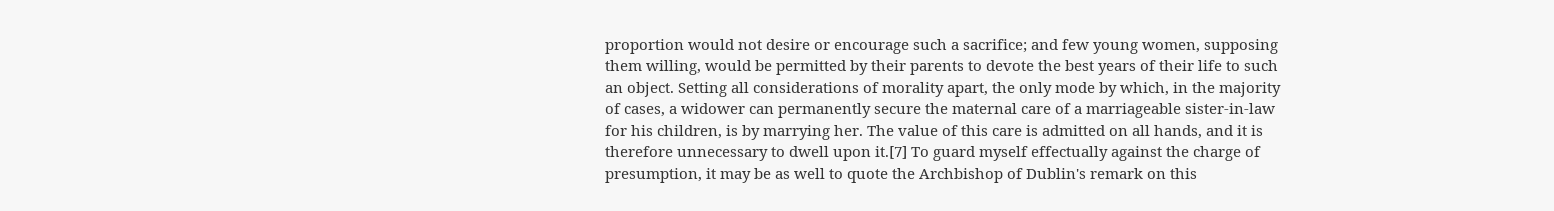proportion would not desire or encourage such a sacrifice; and few young women, supposing them willing, would be permitted by their parents to devote the best years of their life to such an object. Setting all considerations of morality apart, the only mode by which, in the majority of cases, a widower can permanently secure the maternal care of a marriageable sister-in-law for his children, is by marrying her. The value of this care is admitted on all hands, and it is therefore unnecessary to dwell upon it.[7] To guard myself effectually against the charge of presumption, it may be as well to quote the Archbishop of Dublin's remark on this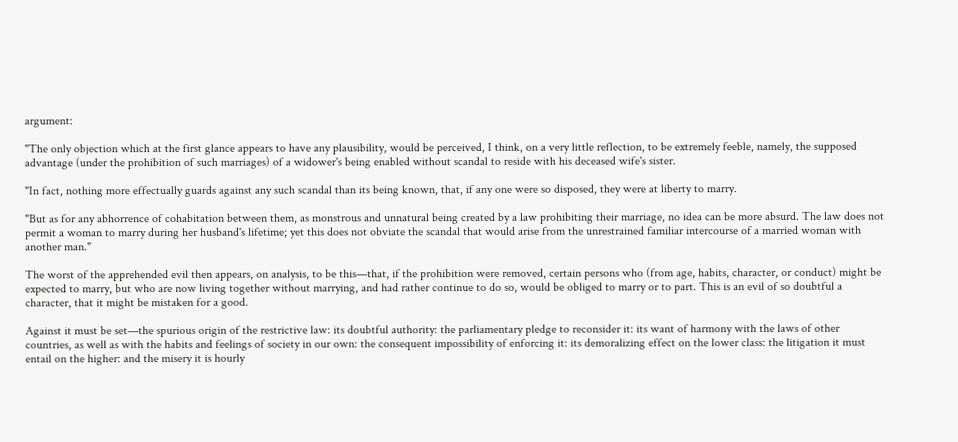argument:

"The only objection which at the first glance appears to have any plausibility, would be perceived, I think, on a very little reflection, to be extremely feeble, namely, the supposed advantage (under the prohibition of such marriages) of a widower's being enabled without scandal to reside with his deceased wife's sister.

"In fact, nothing more effectually guards against any such scandal than its being known, that, if any one were so disposed, they were at liberty to marry.

"But as for any abhorrence of cohabitation between them, as monstrous and unnatural being created by a law prohibiting their marriage, no idea can be more absurd. The law does not permit a woman to marry during her husband's lifetime; yet this does not obviate the scandal that would arise from the unrestrained familiar intercourse of a married woman with another man."

The worst of the apprehended evil then appears, on analysis, to be this—that, if the prohibition were removed, certain persons who (from age, habits, character, or conduct) might be expected to marry, but who are now living together without marrying, and had rather continue to do so, would be obliged to marry or to part. This is an evil of so doubtful a character, that it might be mistaken for a good.

Against it must be set—the spurious origin of the restrictive law: its doubtful authority: the parliamentary pledge to reconsider it: its want of harmony with the laws of other countries, as well as with the habits and feelings of society in our own: the consequent impossibility of enforcing it: its demoralizing effect on the lower class: the litigation it must entail on the higher: and the misery it is hourly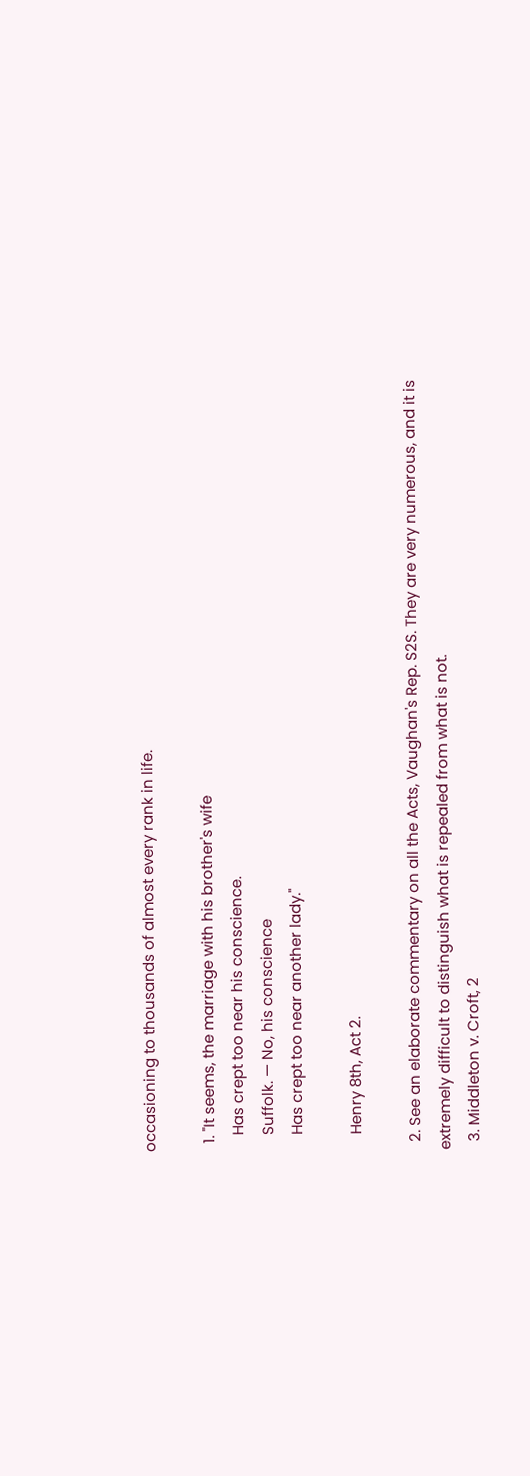occasioning to thousands of almost every rank in life.

  1. "It seems, the marriage with his brother's wife
    Has crept too near his conscience.
    Suffolk. — No, his conscience
    Has crept too near another lady."

    Henry 8th, Act 2.

  2. See an elaborate commentary on all the Acts, Vaughan's Rep. S2S. They are very numerous, and it is extremely difficult to distinguish what is repealed from what is not.
  3. Middleton v. Croft, 2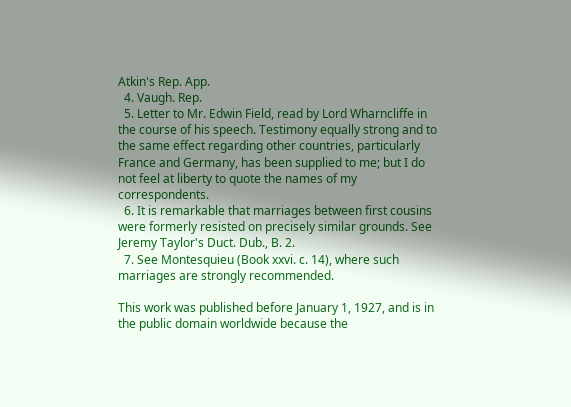Atkin's Rep. App.
  4. Vaugh. Rep.
  5. Letter to Mr. Edwin Field, read by Lord Wharncliffe in the course of his speech. Testimony equally strong and to the same effect regarding other countries, particularly France and Germany, has been supplied to me; but I do not feel at liberty to quote the names of my correspondents.
  6. It is remarkable that marriages between first cousins were formerly resisted on precisely similar grounds. See Jeremy Taylor's Duct. Dub., B. 2.
  7. See Montesquieu (Book xxvi. c. 14), where such marriages are strongly recommended.

This work was published before January 1, 1927, and is in the public domain worldwide because the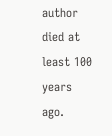author died at least 100 years ago.